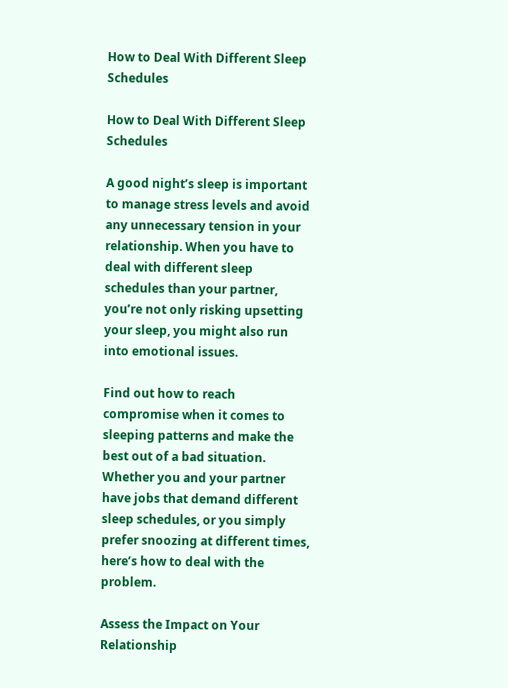How to Deal With Different Sleep Schedules

How to Deal With Different Sleep Schedules

A good night’s sleep is important to manage stress levels and avoid any unnecessary tension in your relationship. When you have to deal with different sleep schedules than your partner, you’re not only risking upsetting your sleep, you might also run into emotional issues.

Find out how to reach compromise when it comes to sleeping patterns and make the best out of a bad situation. Whether you and your partner have jobs that demand different sleep schedules, or you simply prefer snoozing at different times, here’s how to deal with the problem.

Assess the Impact on Your Relationship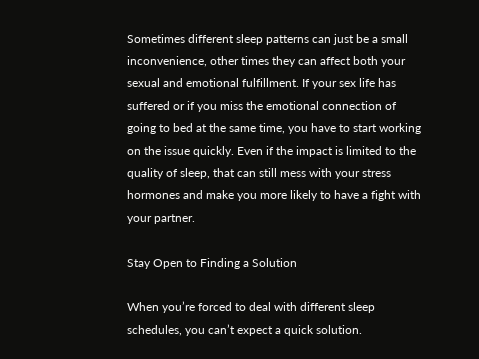Sometimes different sleep patterns can just be a small inconvenience, other times they can affect both your sexual and emotional fulfillment. If your sex life has suffered or if you miss the emotional connection of going to bed at the same time, you have to start working on the issue quickly. Even if the impact is limited to the quality of sleep, that can still mess with your stress hormones and make you more likely to have a fight with your partner.

Stay Open to Finding a Solution

When you’re forced to deal with different sleep schedules, you can’t expect a quick solution.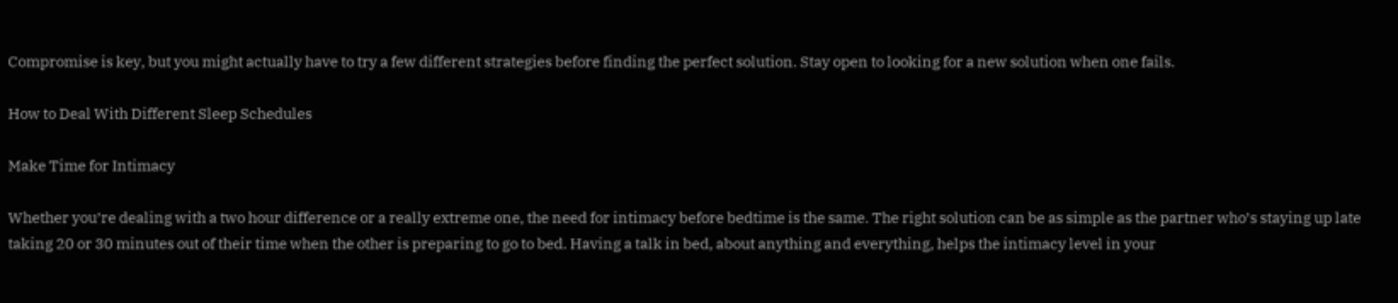Compromise is key, but you might actually have to try a few different strategies before finding the perfect solution. Stay open to looking for a new solution when one fails.

How to Deal With Different Sleep Schedules

Make Time for Intimacy

Whether you’re dealing with a two hour difference or a really extreme one, the need for intimacy before bedtime is the same. The right solution can be as simple as the partner who’s staying up late taking 20 or 30 minutes out of their time when the other is preparing to go to bed. Having a talk in bed, about anything and everything, helps the intimacy level in your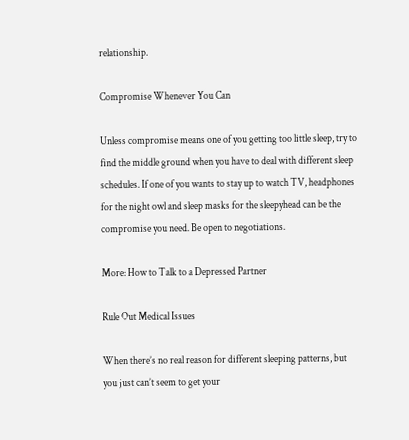relationship.

Compromise Whenever You Can

Unless compromise means one of you getting too little sleep, try to find the middle ground when you have to deal with different sleep schedules. If one of you wants to stay up to watch TV, headphones for the night owl and sleep masks for the sleepyhead can be the compromise you need. Be open to negotiations.

More: How to Talk to a Depressed Partner

Rule Out Medical Issues

When there’s no real reason for different sleeping patterns, but you just can’t seem to get your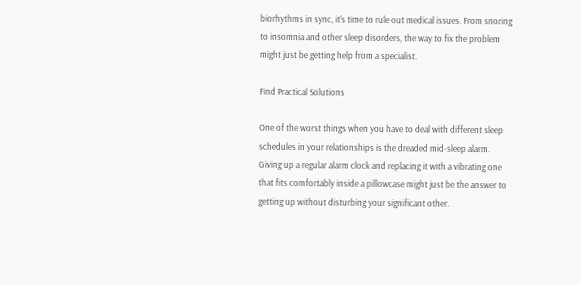biorhythms in sync, it’s time to rule out medical issues. From snoring to insomnia and other sleep disorders, the way to fix the problem might just be getting help from a specialist.

Find Practical Solutions

One of the worst things when you have to deal with different sleep schedules in your relationships is the dreaded mid-sleep alarm. Giving up a regular alarm clock and replacing it with a vibrating one that fits comfortably inside a pillowcase might just be the answer to getting up without disturbing your significant other.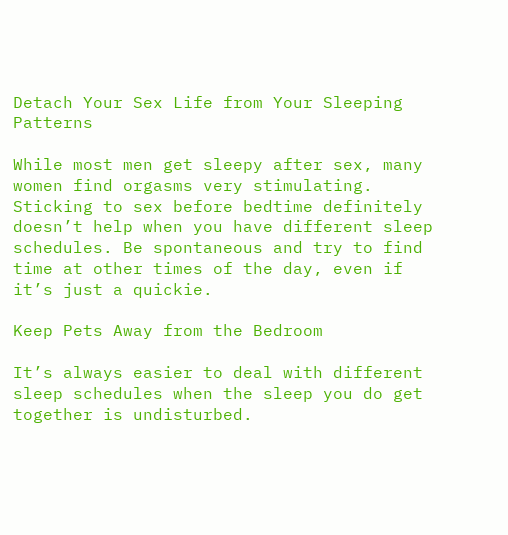Detach Your Sex Life from Your Sleeping Patterns

While most men get sleepy after sex, many women find orgasms very stimulating. Sticking to sex before bedtime definitely doesn’t help when you have different sleep schedules. Be spontaneous and try to find time at other times of the day, even if it’s just a quickie.

Keep Pets Away from the Bedroom

It’s always easier to deal with different sleep schedules when the sleep you do get together is undisturbed.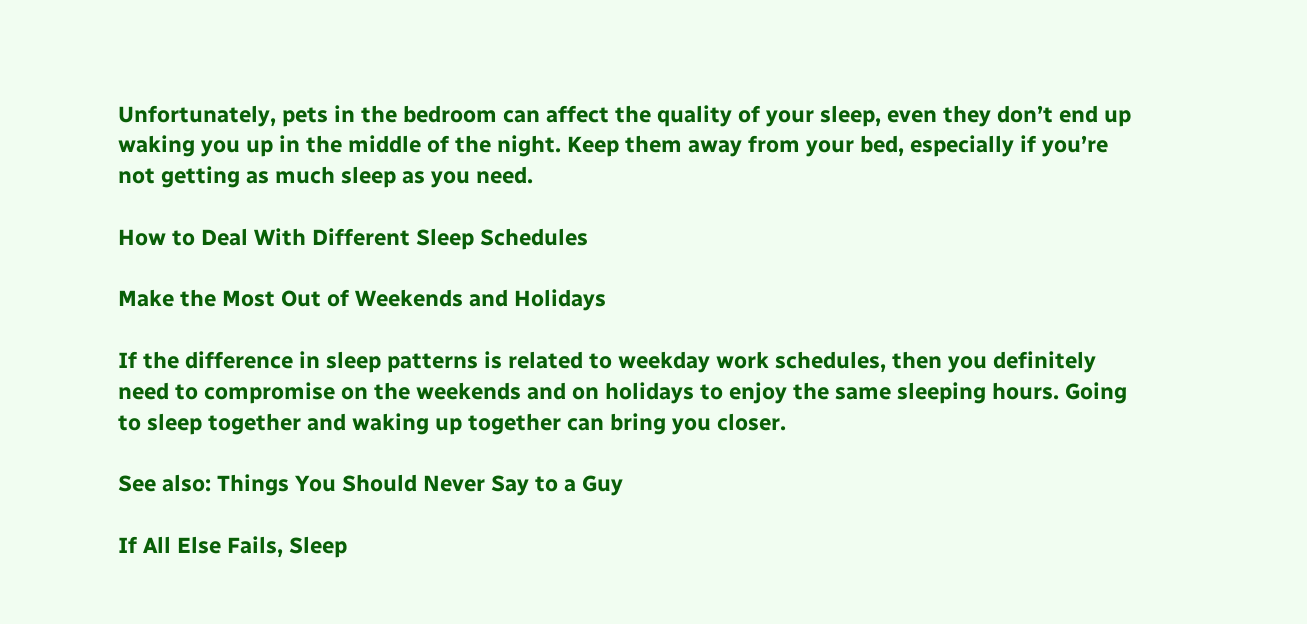Unfortunately, pets in the bedroom can affect the quality of your sleep, even they don’t end up waking you up in the middle of the night. Keep them away from your bed, especially if you’re not getting as much sleep as you need.

How to Deal With Different Sleep Schedules

Make the Most Out of Weekends and Holidays

If the difference in sleep patterns is related to weekday work schedules, then you definitely need to compromise on the weekends and on holidays to enjoy the same sleeping hours. Going to sleep together and waking up together can bring you closer.

See also: Things You Should Never Say to a Guy

If All Else Fails, Sleep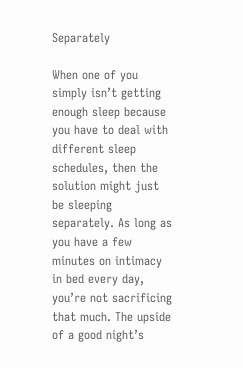Separately

When one of you simply isn’t getting enough sleep because you have to deal with different sleep schedules, then the solution might just be sleeping separately. As long as you have a few minutes on intimacy in bed every day, you’re not sacrificing that much. The upside of a good night’s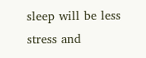sleep will be less stress and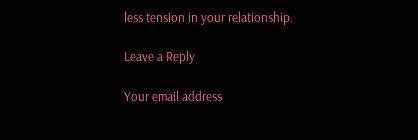less tension in your relationship.

Leave a Reply

Your email address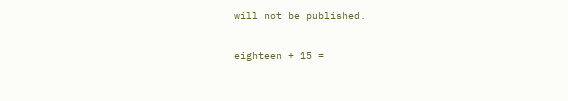will not be published.

eighteen + 15 =